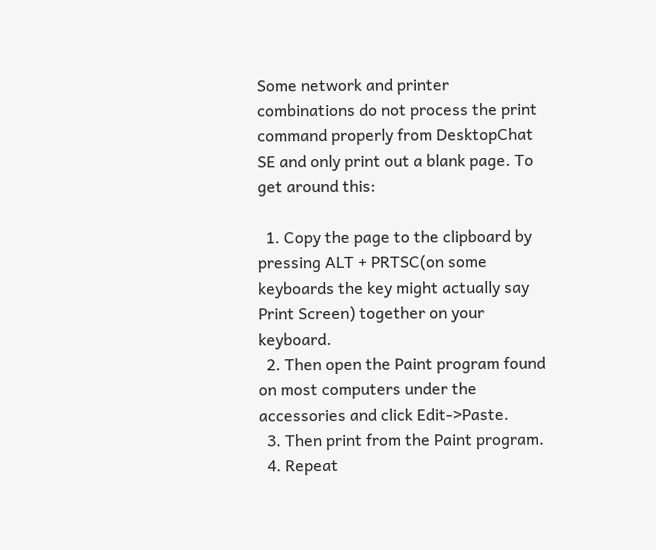Some network and printer combinations do not process the print command properly from DesktopChat SE and only print out a blank page. To get around this:

  1. Copy the page to the clipboard by pressing ALT + PRTSC(on some keyboards the key might actually say Print Screen) together on your keyboard.
  2. Then open the Paint program found on most computers under the accessories and click Edit->Paste.
  3. Then print from the Paint program.
  4. Repeat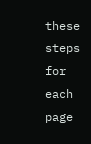these steps for each page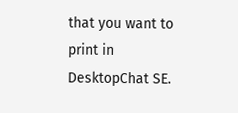that you want to print in DesktopChat SE.